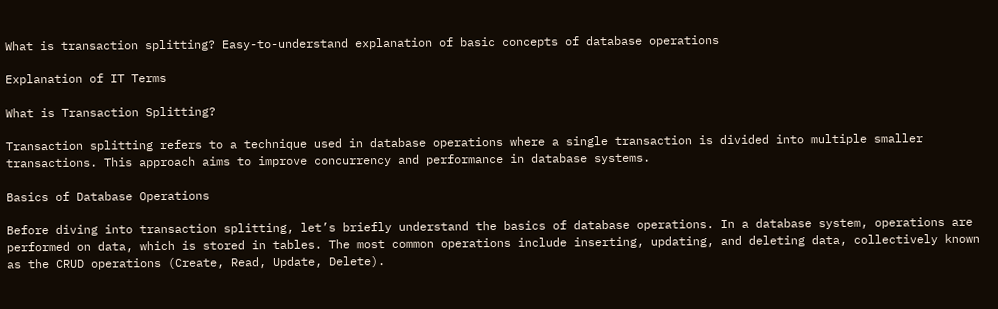What is transaction splitting? Easy-to-understand explanation of basic concepts of database operations

Explanation of IT Terms

What is Transaction Splitting?

Transaction splitting refers to a technique used in database operations where a single transaction is divided into multiple smaller transactions. This approach aims to improve concurrency and performance in database systems.

Basics of Database Operations

Before diving into transaction splitting, let’s briefly understand the basics of database operations. In a database system, operations are performed on data, which is stored in tables. The most common operations include inserting, updating, and deleting data, collectively known as the CRUD operations (Create, Read, Update, Delete).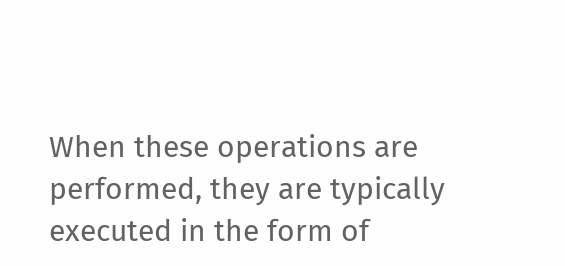When these operations are performed, they are typically executed in the form of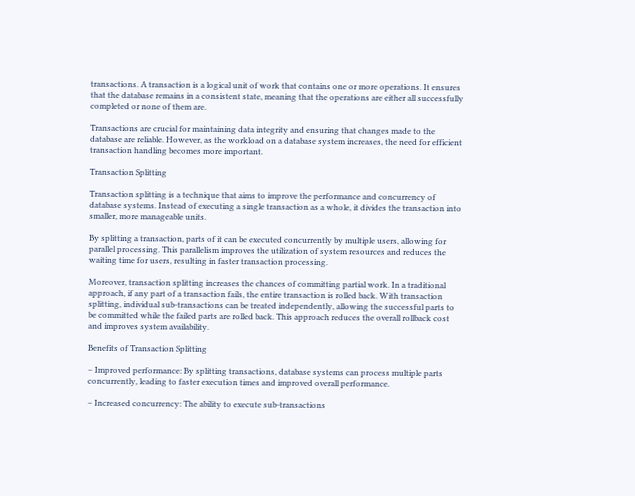transactions. A transaction is a logical unit of work that contains one or more operations. It ensures that the database remains in a consistent state, meaning that the operations are either all successfully completed or none of them are.

Transactions are crucial for maintaining data integrity and ensuring that changes made to the database are reliable. However, as the workload on a database system increases, the need for efficient transaction handling becomes more important.

Transaction Splitting

Transaction splitting is a technique that aims to improve the performance and concurrency of database systems. Instead of executing a single transaction as a whole, it divides the transaction into smaller, more manageable units.

By splitting a transaction, parts of it can be executed concurrently by multiple users, allowing for parallel processing. This parallelism improves the utilization of system resources and reduces the waiting time for users, resulting in faster transaction processing.

Moreover, transaction splitting increases the chances of committing partial work. In a traditional approach, if any part of a transaction fails, the entire transaction is rolled back. With transaction splitting, individual sub-transactions can be treated independently, allowing the successful parts to be committed while the failed parts are rolled back. This approach reduces the overall rollback cost and improves system availability.

Benefits of Transaction Splitting

– Improved performance: By splitting transactions, database systems can process multiple parts concurrently, leading to faster execution times and improved overall performance.

– Increased concurrency: The ability to execute sub-transactions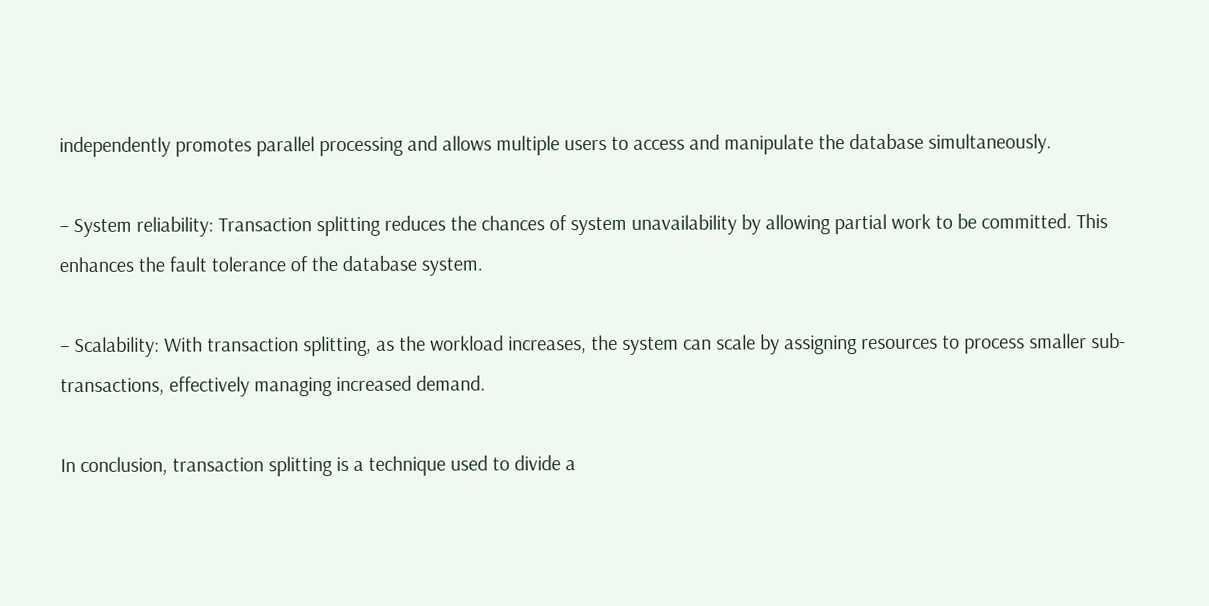independently promotes parallel processing and allows multiple users to access and manipulate the database simultaneously.

– System reliability: Transaction splitting reduces the chances of system unavailability by allowing partial work to be committed. This enhances the fault tolerance of the database system.

– Scalability: With transaction splitting, as the workload increases, the system can scale by assigning resources to process smaller sub-transactions, effectively managing increased demand.

In conclusion, transaction splitting is a technique used to divide a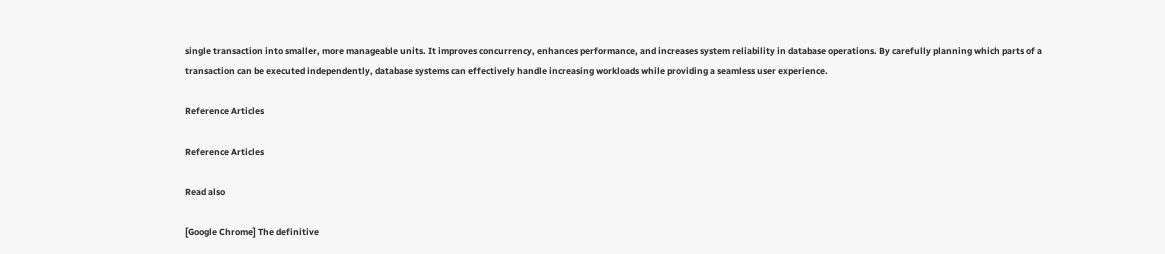single transaction into smaller, more manageable units. It improves concurrency, enhances performance, and increases system reliability in database operations. By carefully planning which parts of a transaction can be executed independently, database systems can effectively handle increasing workloads while providing a seamless user experience.

Reference Articles

Reference Articles

Read also

[Google Chrome] The definitive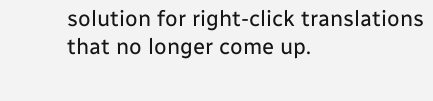solution for right-click translations that no longer come up.